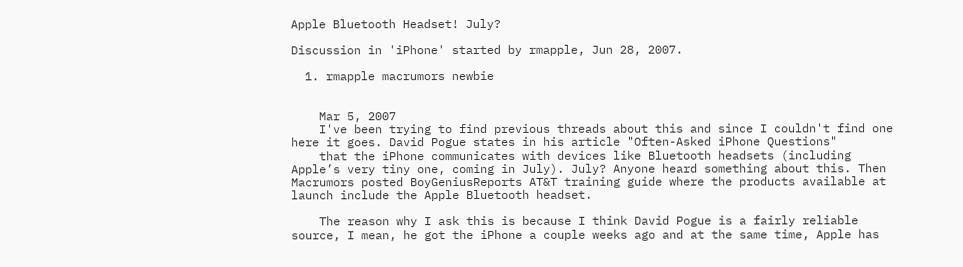Apple Bluetooth Headset! July?

Discussion in 'iPhone' started by rmapple, Jun 28, 2007.

  1. rmapple macrumors newbie


    Mar 5, 2007
    I've been trying to find previous threads about this and since I couldn't find one here it goes. David Pogue states in his article "Often-Asked iPhone Questions"
    that the iPhone communicates with devices like Bluetooth headsets (including Apple’s very tiny one, coming in July). July? Anyone heard something about this. Then Macrumors posted BoyGeniusReports AT&T training guide where the products available at launch include the Apple Bluetooth headset.

    The reason why I ask this is because I think David Pogue is a fairly reliable source, I mean, he got the iPhone a couple weeks ago and at the same time, Apple has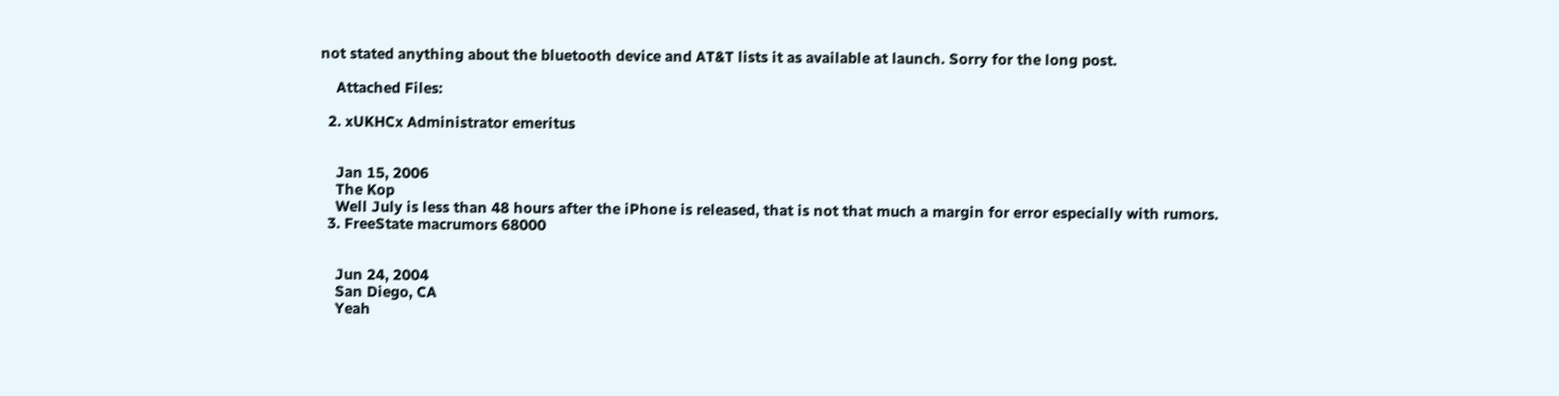not stated anything about the bluetooth device and AT&T lists it as available at launch. Sorry for the long post.

    Attached Files:

  2. xUKHCx Administrator emeritus


    Jan 15, 2006
    The Kop
    Well July is less than 48 hours after the iPhone is released, that is not that much a margin for error especially with rumors.
  3. FreeState macrumors 68000


    Jun 24, 2004
    San Diego, CA
    Yeah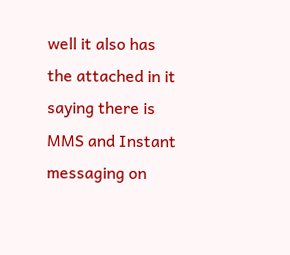well it also has the attached in it saying there is MMS and Instant messaging on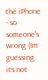the iPhone - so someone's wrong (Im guessing its not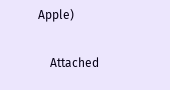Apple)

    Attached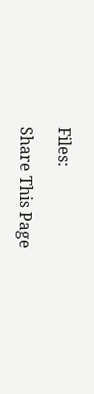Files:

Share This Page